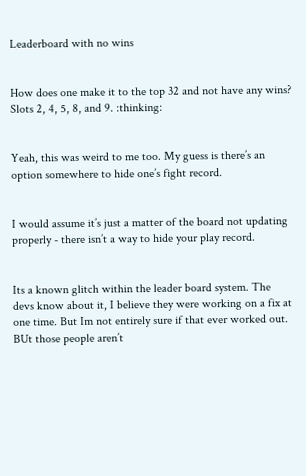Leaderboard with no wins


How does one make it to the top 32 and not have any wins? Slots 2, 4, 5, 8, and 9. :thinking:


Yeah, this was weird to me too. My guess is there’s an option somewhere to hide one’s fight record.


I would assume it’s just a matter of the board not updating properly - there isn’t a way to hide your play record.


Its a known glitch within the leader board system. The devs know about it, I believe they were working on a fix at one time. But Im not entirely sure if that ever worked out. BUt those people aren’t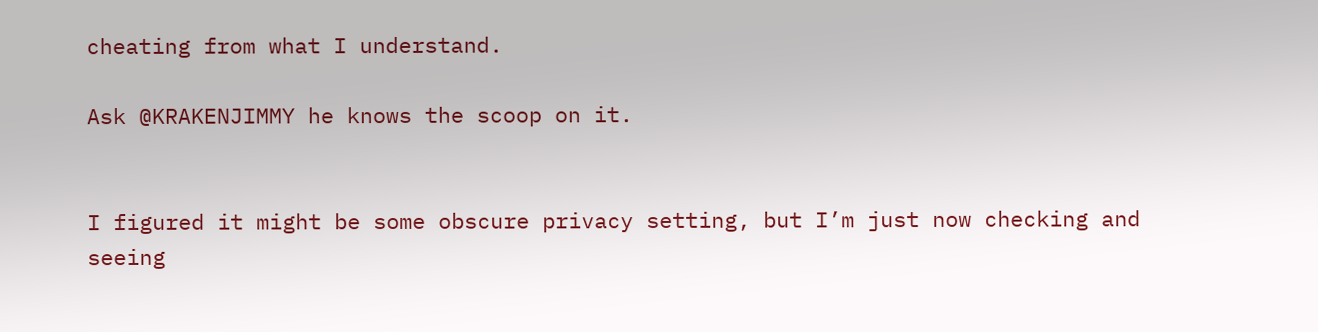cheating from what I understand.

Ask @KRAKENJIMMY he knows the scoop on it.


I figured it might be some obscure privacy setting, but I’m just now checking and seeing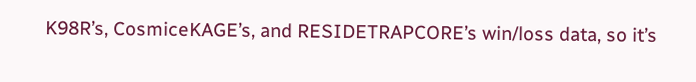K98R’s, CosmiceKAGE’s, and RESIDETRAPCORE’s win/loss data, so it’s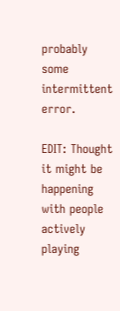probably some intermittent error.

EDIT: Thought it might be happening with people actively playing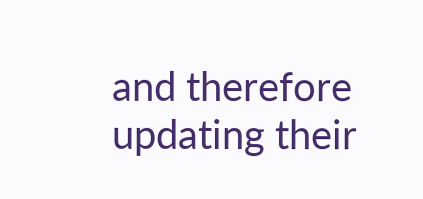and therefore updating their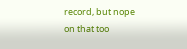record, but nope on that too